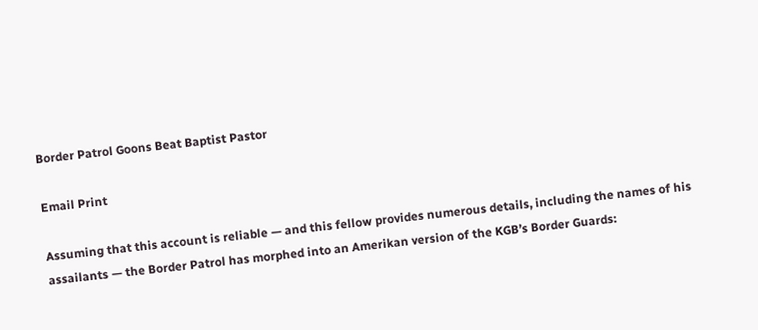Border Patrol Goons Beat Baptist Pastor

Email Print

Assuming that this account is reliable — and this fellow provides numerous details, including the names of his assailants — the Border Patrol has morphed into an Amerikan version of the KGB’s Border Guards: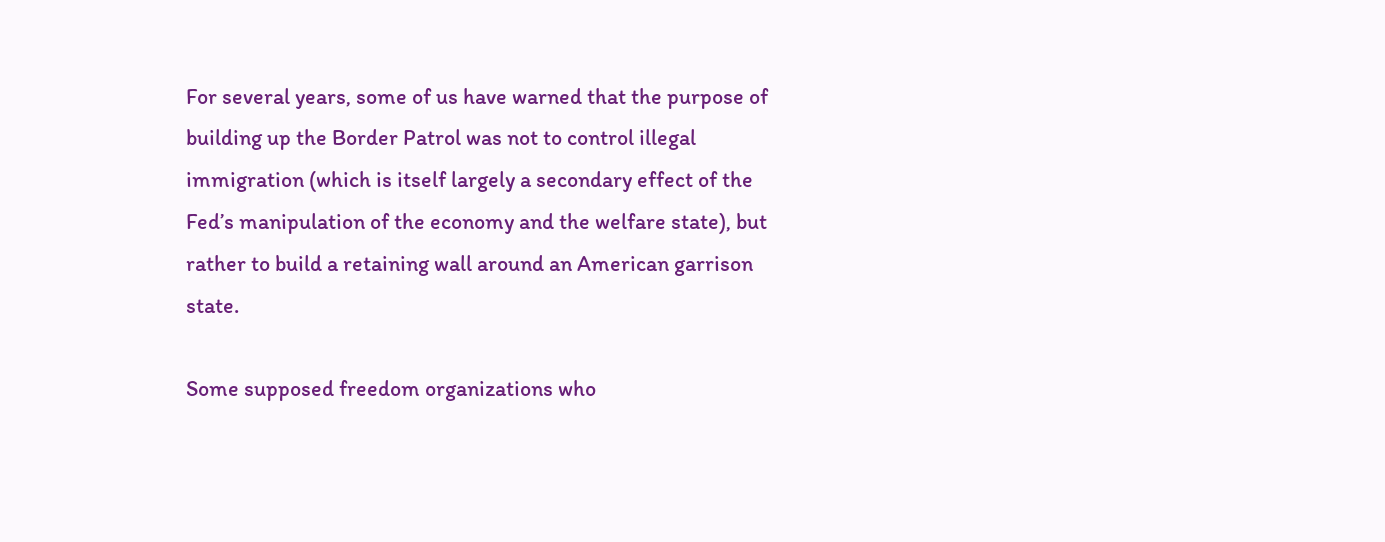For several years, some of us have warned that the purpose of building up the Border Patrol was not to control illegal immigration (which is itself largely a secondary effect of the Fed’s manipulation of the economy and the welfare state), but rather to build a retaining wall around an American garrison state.

Some supposed freedom organizations who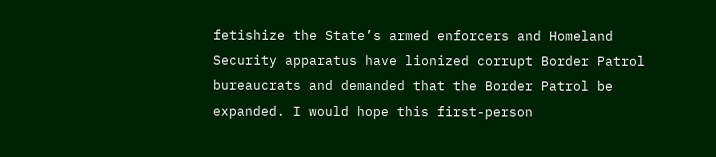fetishize the State’s armed enforcers and Homeland Security apparatus have lionized corrupt Border Patrol bureaucrats and demanded that the Border Patrol be expanded. I would hope this first-person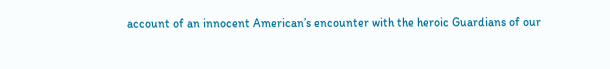account of an innocent American’s encounter with the heroic Guardians of our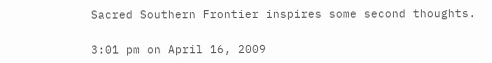Sacred Southern Frontier inspires some second thoughts.

3:01 pm on April 16, 2009